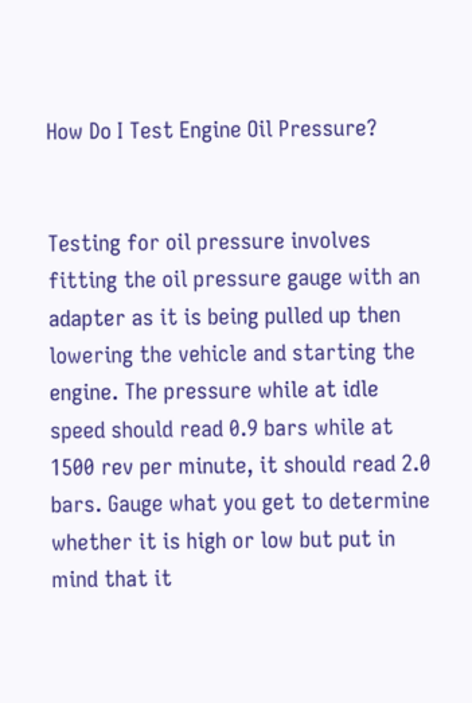How Do I Test Engine Oil Pressure?


Testing for oil pressure involves fitting the oil pressure gauge with an adapter as it is being pulled up then lowering the vehicle and starting the engine. The pressure while at idle speed should read 0.9 bars while at 1500 rev per minute, it should read 2.0 bars. Gauge what you get to determine whether it is high or low but put in mind that it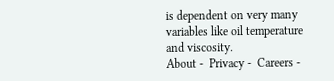is dependent on very many variables like oil temperature and viscosity.
About -  Privacy -  Careers -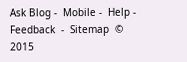Ask Blog -  Mobile -  Help -  Feedback  -  Sitemap  © 2015